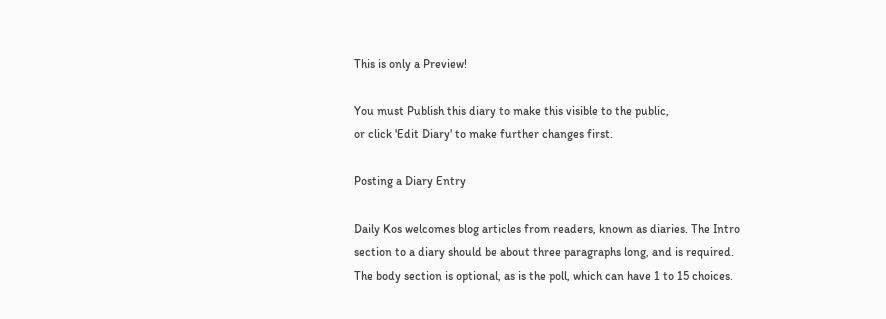This is only a Preview!

You must Publish this diary to make this visible to the public,
or click 'Edit Diary' to make further changes first.

Posting a Diary Entry

Daily Kos welcomes blog articles from readers, known as diaries. The Intro section to a diary should be about three paragraphs long, and is required. The body section is optional, as is the poll, which can have 1 to 15 choices.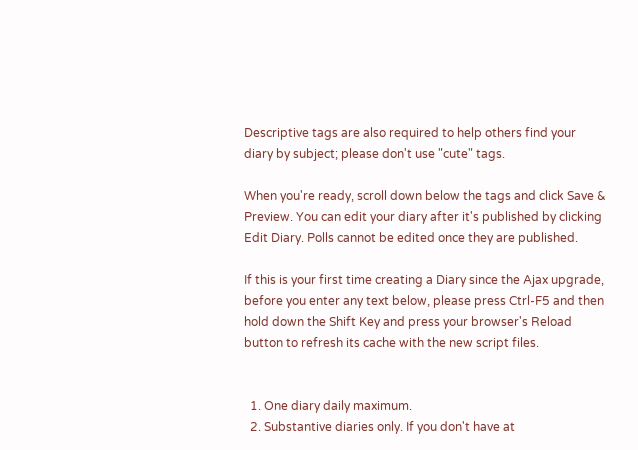Descriptive tags are also required to help others find your diary by subject; please don't use "cute" tags.

When you're ready, scroll down below the tags and click Save & Preview. You can edit your diary after it's published by clicking Edit Diary. Polls cannot be edited once they are published.

If this is your first time creating a Diary since the Ajax upgrade, before you enter any text below, please press Ctrl-F5 and then hold down the Shift Key and press your browser's Reload button to refresh its cache with the new script files.


  1. One diary daily maximum.
  2. Substantive diaries only. If you don't have at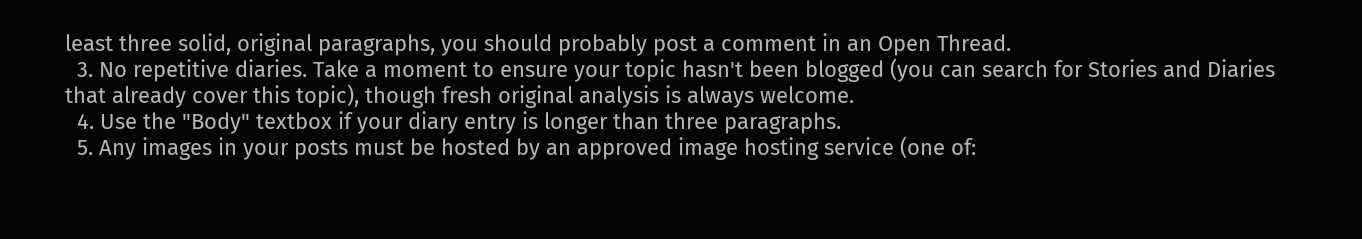least three solid, original paragraphs, you should probably post a comment in an Open Thread.
  3. No repetitive diaries. Take a moment to ensure your topic hasn't been blogged (you can search for Stories and Diaries that already cover this topic), though fresh original analysis is always welcome.
  4. Use the "Body" textbox if your diary entry is longer than three paragraphs.
  5. Any images in your posts must be hosted by an approved image hosting service (one of: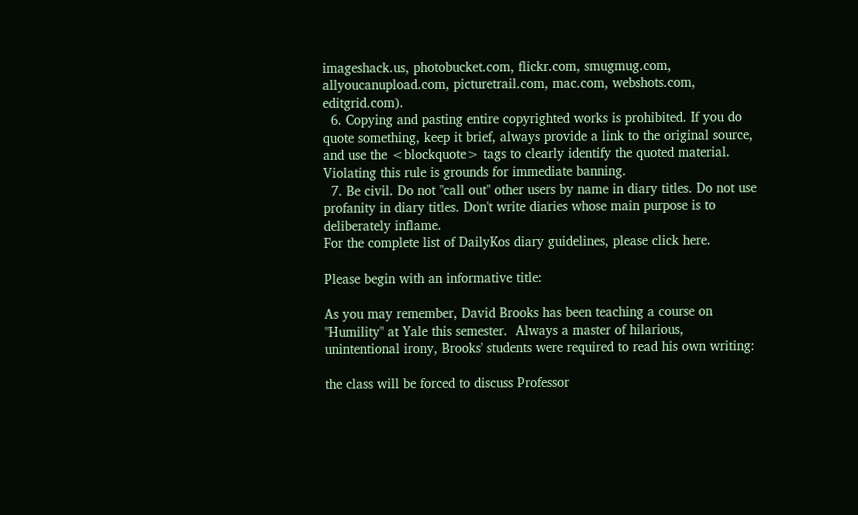imageshack.us, photobucket.com, flickr.com, smugmug.com, allyoucanupload.com, picturetrail.com, mac.com, webshots.com, editgrid.com).
  6. Copying and pasting entire copyrighted works is prohibited. If you do quote something, keep it brief, always provide a link to the original source, and use the <blockquote> tags to clearly identify the quoted material. Violating this rule is grounds for immediate banning.
  7. Be civil. Do not "call out" other users by name in diary titles. Do not use profanity in diary titles. Don't write diaries whose main purpose is to deliberately inflame.
For the complete list of DailyKos diary guidelines, please click here.

Please begin with an informative title:

As you may remember, David Brooks has been teaching a course on "Humility" at Yale this semester.  Always a master of hilarious, unintentional irony, Brooks' students were required to read his own writing:

the class will be forced to discuss Professor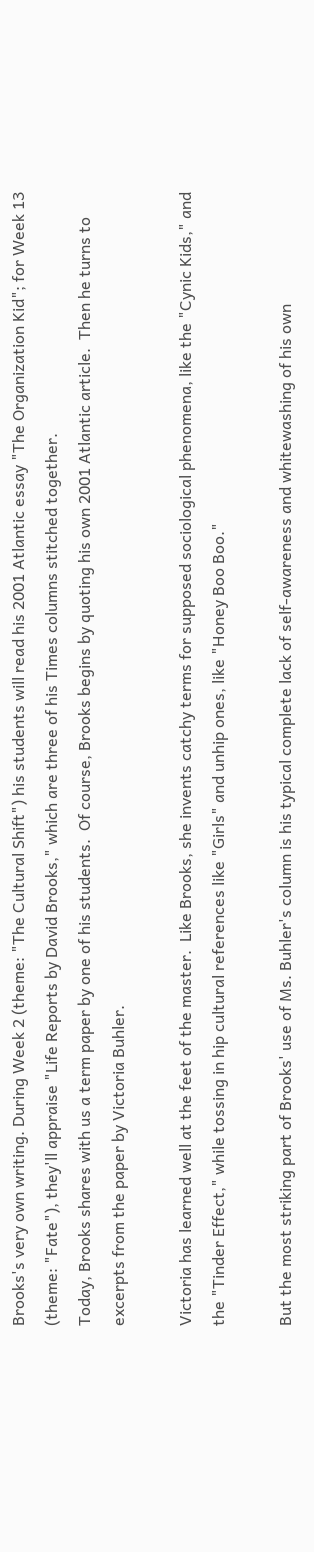Brooks's very own writing. During Week 2 (theme: "The Cultural Shift") his students will read his 2001 Atlantic essay "The Organization Kid"; for Week 13 (theme: "Fate"), they'll appraise "Life Reports by David Brooks," which are three of his Times columns stitched together.
Today, Brooks shares with us a term paper by one of his students.  Of course, Brooks begins by quoting his own 2001 Atlantic article.  Then he turns to excerpts from the paper by Victoria Buhler.

Victoria has learned well at the feet of the master.  Like Brooks, she invents catchy terms for supposed sociological phenomena, like the "Cynic Kids," and the "Tinder Effect," while tossing in hip cultural references like "Girls" and unhip ones, like "Honey Boo Boo."

But the most striking part of Brooks' use of Ms. Buhler's column is his typical complete lack of self-awareness and whitewashing of his own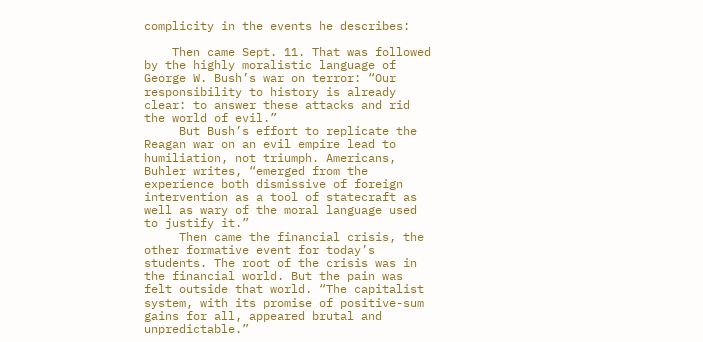complicity in the events he describes:

    Then came Sept. 11. That was followed by the highly moralistic language of George W. Bush’s war on terror: “Our responsibility to history is already clear: to answer these attacks and rid the world of evil.”
     But Bush’s effort to replicate the Reagan war on an evil empire lead to humiliation, not triumph. Americans, Buhler writes, “emerged from the experience both dismissive of foreign intervention as a tool of statecraft as well as wary of the moral language used to justify it.”
     Then came the financial crisis, the other formative event for today’s students. The root of the crisis was in the financial world. But the pain was felt outside that world. “The capitalist system, with its promise of positive-sum gains for all, appeared brutal and unpredictable.”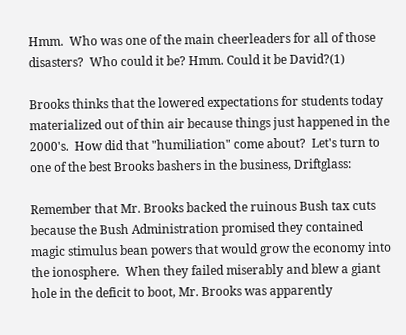Hmm.  Who was one of the main cheerleaders for all of those disasters?  Who could it be? Hmm. Could it be David?(1)

Brooks thinks that the lowered expectations for students today materialized out of thin air because things just happened in the 2000's.  How did that "humiliation" come about?  Let's turn to one of the best Brooks bashers in the business, Driftglass:

Remember that Mr. Brooks backed the ruinous Bush tax cuts because the Bush Administration promised they contained magic stimulus bean powers that would grow the economy into the ionosphere.  When they failed miserably and blew a giant hole in the deficit to boot, Mr. Brooks was apparently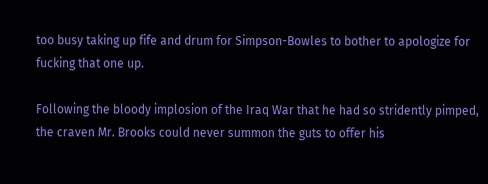too busy taking up fife and drum for Simpson-Bowles to bother to apologize for fucking that one up.

Following the bloody implosion of the Iraq War that he had so stridently pimped, the craven Mr. Brooks could never summon the guts to offer his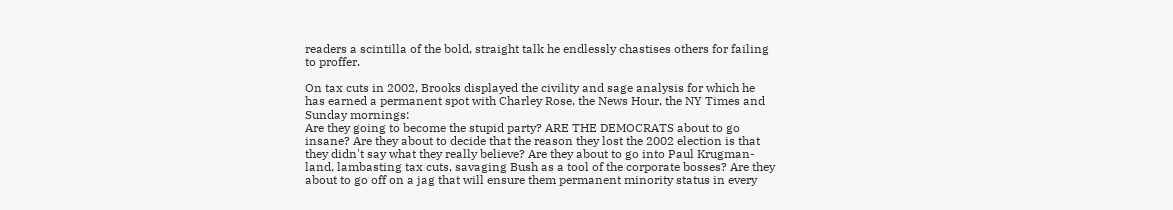readers a scintilla of the bold, straight talk he endlessly chastises others for failing to proffer.

On tax cuts in 2002, Brooks displayed the civility and sage analysis for which he has earned a permanent spot with Charley Rose, the News Hour, the NY Times and Sunday mornings:
Are they going to become the stupid party? ARE THE DEMOCRATS about to go insane? Are they about to decide that the reason they lost the 2002 election is that they didn't say what they really believe? Are they about to go into Paul Krugman-land, lambasting tax cuts, savaging Bush as a tool of the corporate bosses? Are they about to go off on a jag that will ensure them permanent minority status in every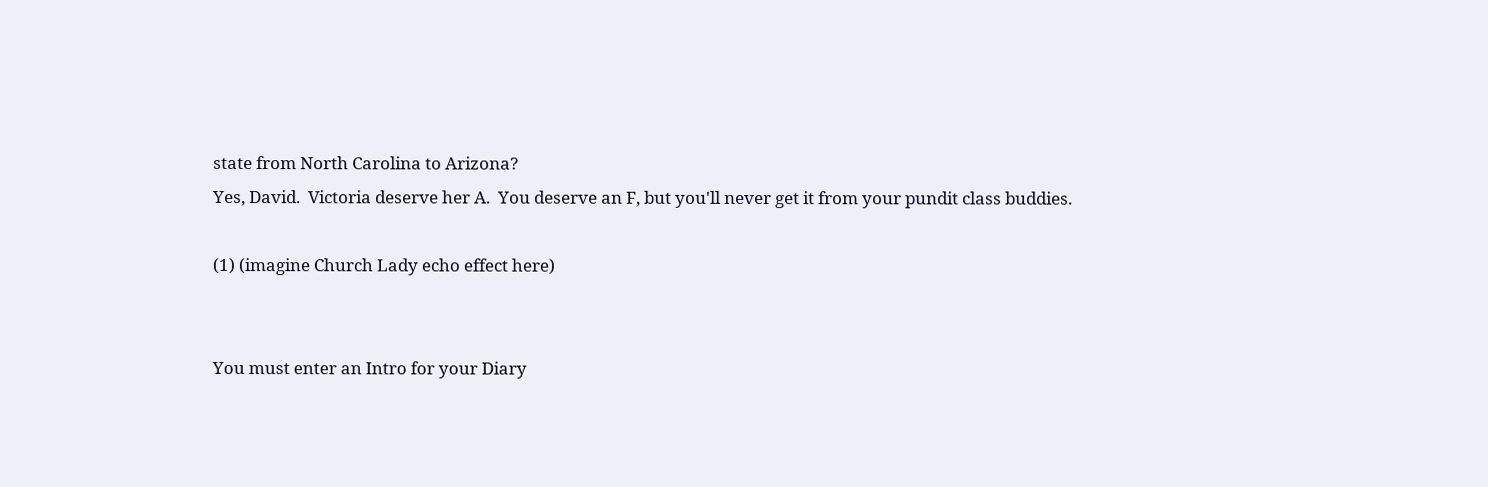state from North Carolina to Arizona?
Yes, David.  Victoria deserve her A.  You deserve an F, but you'll never get it from your pundit class buddies.

(1) (imagine Church Lady echo effect here)


You must enter an Intro for your Diary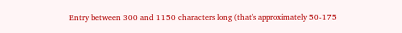Entry between 300 and 1150 characters long (that's approximately 50-175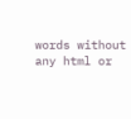words without any html or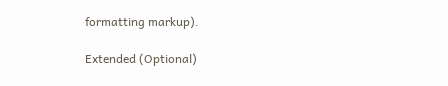formatting markup).

Extended (Optional)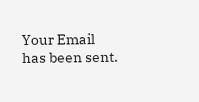Your Email has been sent.